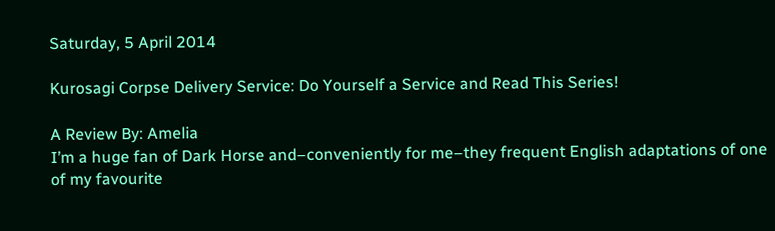Saturday, 5 April 2014

Kurosagi Corpse Delivery Service: Do Yourself a Service and Read This Series!

A Review By: Amelia
I’m a huge fan of Dark Horse and–conveniently for me–they frequent English adaptations of one of my favourite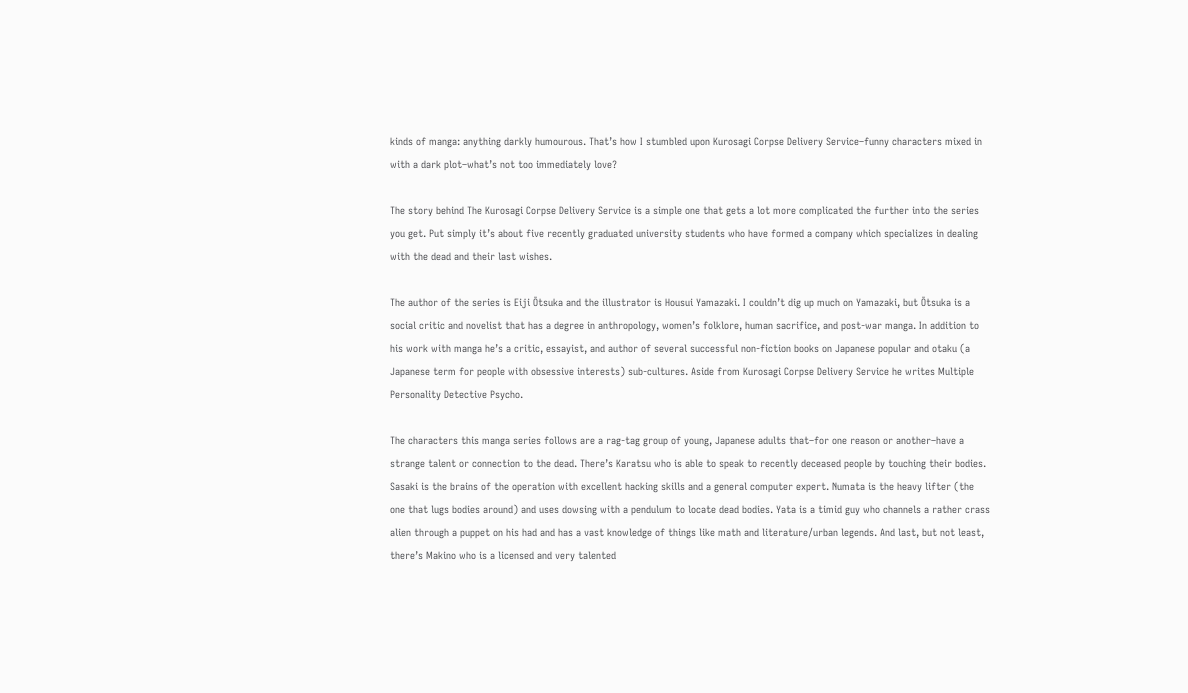kinds of manga: anything darkly humourous. That’s how I stumbled upon Kurosagi Corpse Delivery Service–funny characters mixed in with a dark plot–what’s not too immediately love?

The story behind The Kurosagi Corpse Delivery Service is a simple one that gets a lot more complicated the further into the series you get. Put simply it’s about five recently graduated university students who have formed a company which specializes in dealing with the dead and their last wishes.

The author of the series is Eiji Ōtsuka and the illustrator is Housui Yamazaki. I couldn’t dig up much on Yamazaki, but Ōtsuka is a social critic and novelist that has a degree in anthropology, women’s folklore, human sacrifice, and post-war manga. In addition to his work with manga he’s a critic, essayist, and author of several successful non-fiction books on Japanese popular and otaku (a Japanese term for people with obsessive interests) sub-cultures. Aside from Kurosagi Corpse Delivery Service he writes Multiple Personality Detective Psycho.

The characters this manga series follows are a rag-tag group of young, Japanese adults that–for one reason or another–have a strange talent or connection to the dead. There’s Karatsu who is able to speak to recently deceased people by touching their bodies. Sasaki is the brains of the operation with excellent hacking skills and a general computer expert. Numata is the heavy lifter (the one that lugs bodies around) and uses dowsing with a pendulum to locate dead bodies. Yata is a timid guy who channels a rather crass alien through a puppet on his had and has a vast knowledge of things like math and literature/urban legends. And last, but not least, there’s Makino who is a licensed and very talented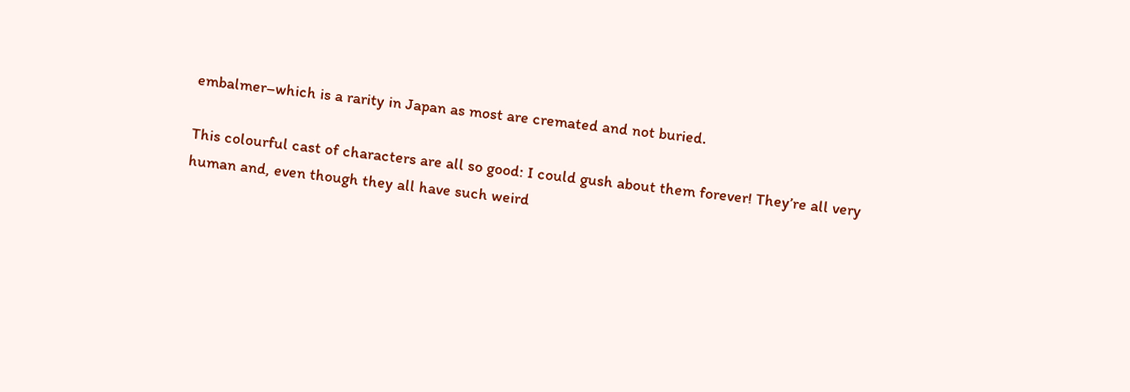embalmer–which is a rarity in Japan as most are cremated and not buried.

This colourful cast of characters are all so good: I could gush about them forever! They’re all very human and, even though they all have such weird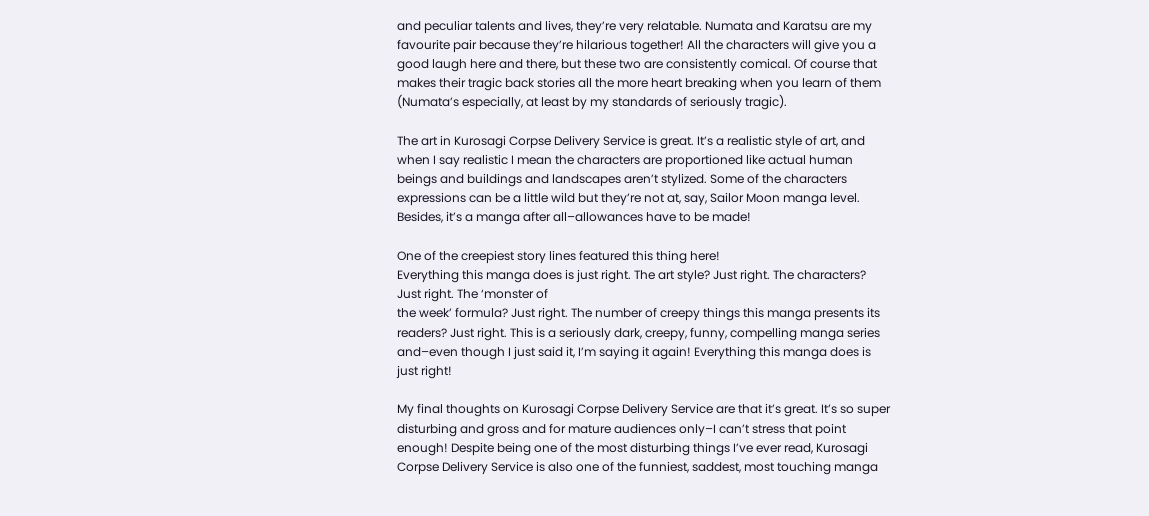and peculiar talents and lives, they’re very relatable. Numata and Karatsu are my favourite pair because they’re hilarious together! All the characters will give you a good laugh here and there, but these two are consistently comical. Of course that makes their tragic back stories all the more heart breaking when you learn of them (Numata’s especially, at least by my standards of seriously tragic).

The art in Kurosagi Corpse Delivery Service is great. It’s a realistic style of art, and when I say realistic I mean the characters are proportioned like actual human beings and buildings and landscapes aren’t stylized. Some of the characters expressions can be a little wild but they’re not at, say, Sailor Moon manga level. Besides, it’s a manga after all–allowances have to be made!

One of the creepiest story lines featured this thing here!
Everything this manga does is just right. The art style? Just right. The characters? Just right. The ‘monster of
the week’ formula? Just right. The number of creepy things this manga presents its readers? Just right. This is a seriously dark, creepy, funny, compelling manga series and–even though I just said it, I’m saying it again! Everything this manga does is just right!

My final thoughts on Kurosagi Corpse Delivery Service are that it’s great. It’s so super disturbing and gross and for mature audiences only–I can’t stress that point enough! Despite being one of the most disturbing things I’ve ever read, Kurosagi Corpse Delivery Service is also one of the funniest, saddest, most touching manga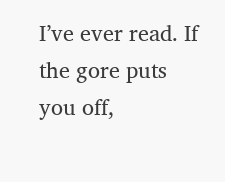I’ve ever read. If the gore puts you off,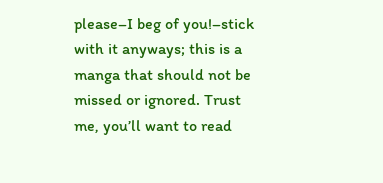please–I beg of you!–stick with it anyways; this is a manga that should not be missed or ignored. Trust me, you’ll want to read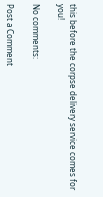this before the corpse delivery service comes for you!

No comments:

Post a Comment